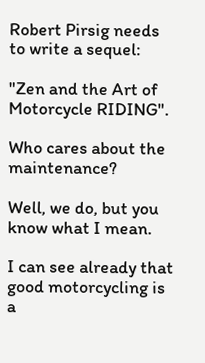Robert Pirsig needs to write a sequel:

"Zen and the Art of Motorcycle RIDING".

Who cares about the maintenance?

Well, we do, but you know what I mean.

I can see already that good motorcycling is a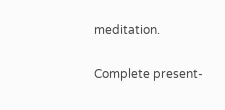meditation.

Complete present-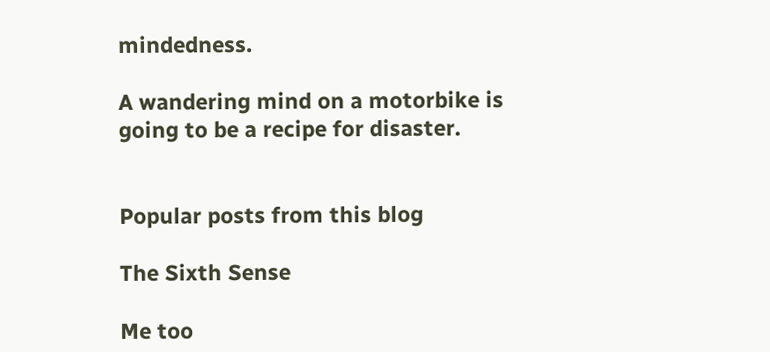mindedness.

A wandering mind on a motorbike is going to be a recipe for disaster.


Popular posts from this blog

The Sixth Sense

Me too